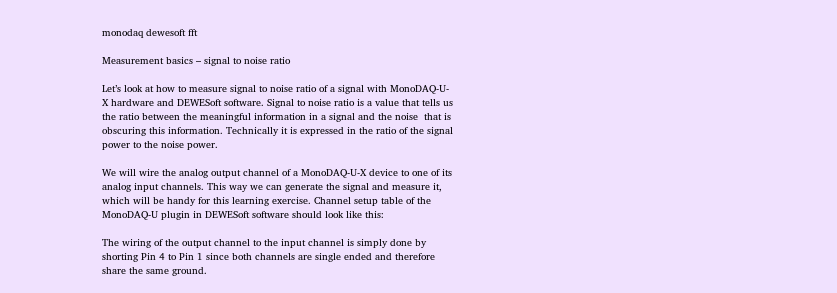monodaq dewesoft fft

Measurement basics – signal to noise ratio

Let’s look at how to measure signal to noise ratio of a signal with MonoDAQ-U-X hardware and DEWESoft software. Signal to noise ratio is a value that tells us the ratio between the meaningful information in a signal and the noise  that is obscuring this information. Technically it is expressed in the ratio of the signal power to the noise power.

We will wire the analog output channel of a MonoDAQ-U-X device to one of its analog input channels. This way we can generate the signal and measure it, which will be handy for this learning exercise. Channel setup table of the MonoDAQ-U plugin in DEWESoft software should look like this:

The wiring of the output channel to the input channel is simply done by shorting Pin 4 to Pin 1 since both channels are single ended and therefore share the same ground.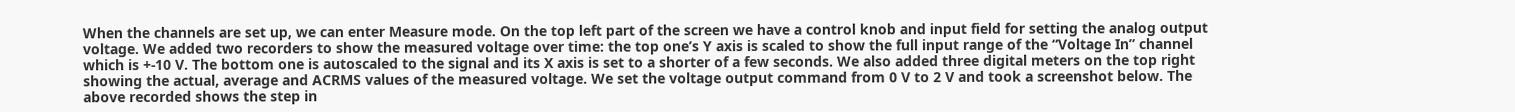When the channels are set up, we can enter Measure mode. On the top left part of the screen we have a control knob and input field for setting the analog output voltage. We added two recorders to show the measured voltage over time: the top one’s Y axis is scaled to show the full input range of the “Voltage In” channel which is +-10 V. The bottom one is autoscaled to the signal and its X axis is set to a shorter of a few seconds. We also added three digital meters on the top right showing the actual, average and ACRMS values of the measured voltage. We set the voltage output command from 0 V to 2 V and took a screenshot below. The above recorded shows the step in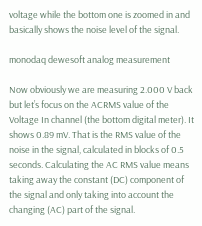voltage while the bottom one is zoomed in and basically shows the noise level of the signal.

monodaq dewesoft analog measurement

Now obviously we are measuring 2.000 V back but let’s focus on the ACRMS value of the Voltage In channel (the bottom digital meter). It shows 0.89 mV. That is the RMS value of the noise in the signal, calculated in blocks of 0.5 seconds. Calculating the AC RMS value means taking away the constant (DC) component of the signal and only taking into account the changing (AC) part of the signal.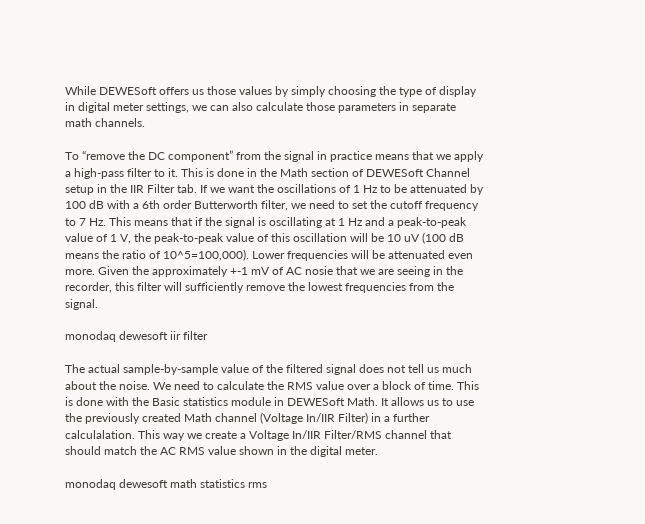While DEWESoft offers us those values by simply choosing the type of display in digital meter settings, we can also calculate those parameters in separate math channels.

To “remove the DC component” from the signal in practice means that we apply a high-pass filter to it. This is done in the Math section of DEWESoft Channel setup in the IIR Filter tab. If we want the oscillations of 1 Hz to be attenuated by 100 dB with a 6th order Butterworth filter, we need to set the cutoff frequency to 7 Hz. This means that if the signal is oscillating at 1 Hz and a peak-to-peak value of 1 V, the peak-to-peak value of this oscillation will be 10 uV (100 dB means the ratio of 10^5=100,000). Lower frequencies will be attenuated even more. Given the approximately +-1 mV of AC nosie that we are seeing in the recorder, this filter will sufficiently remove the lowest frequencies from the signal.

monodaq dewesoft iir filter

The actual sample-by-sample value of the filtered signal does not tell us much about the noise. We need to calculate the RMS value over a block of time. This is done with the Basic statistics module in DEWESoft Math. It allows us to use the previously created Math channel (Voltage In/IIR Filter) in a further calculalation. This way we create a Voltage In/IIR Filter/RMS channel that should match the AC RMS value shown in the digital meter.

monodaq dewesoft math statistics rms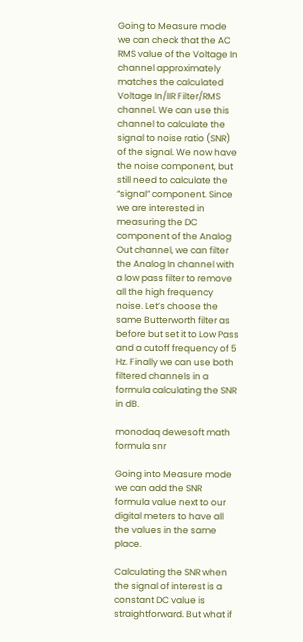Going to Measure mode we can check that the AC RMS value of the Voltage In channel approximately matches the calculated Voltage In/IIR Filter/RMS channel. We can use this channel to calculate the signal to noise ratio (SNR) of the signal. We now have the noise component, but still need to calculate the “signal” component. Since we are interested in measuring the DC component of the Analog Out channel, we can filter the Analog In channel with a low pass filter to remove all the high frequency noise. Let’s choose the same Butterworth filter as before but set it to Low Pass and a cutoff frequency of 5 Hz. Finally we can use both filtered channels in a formula calculating the SNR in dB.

monodaq dewesoft math formula snr

Going into Measure mode we can add the SNR formula value next to our digital meters to have all the values in the same place.

Calculating the SNR when the signal of interest is a constant DC value is straightforward. But what if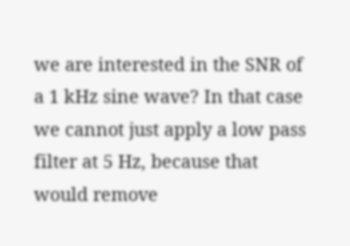we are interested in the SNR of a 1 kHz sine wave? In that case we cannot just apply a low pass filter at 5 Hz, because that would remove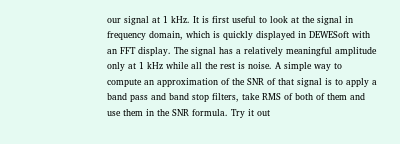our signal at 1 kHz. It is first useful to look at the signal in frequency domain, which is quickly displayed in DEWESoft with an FFT display. The signal has a relatively meaningful amplitude only at 1 kHz while all the rest is noise. A simple way to compute an approximation of the SNR of that signal is to apply a band pass and band stop filters, take RMS of both of them and use them in the SNR formula. Try it out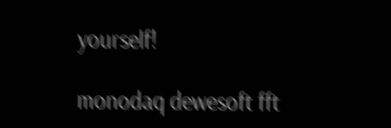yourself!

monodaq dewesoft fft